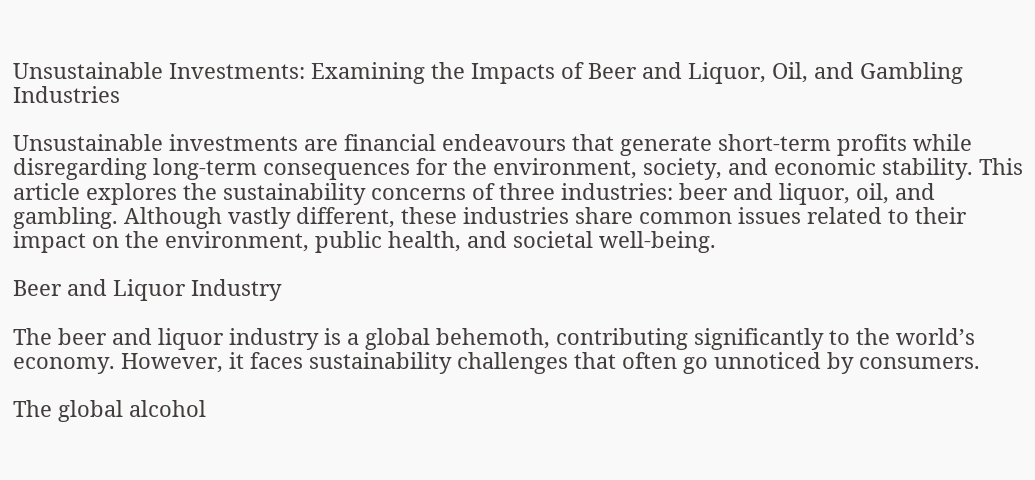Unsustainable Investments: Examining the Impacts of Beer and Liquor, Oil, and Gambling Industries

Unsustainable investments are financial endeavours that generate short-term profits while disregarding long-term consequences for the environment, society, and economic stability. This article explores the sustainability concerns of three industries: beer and liquor, oil, and gambling. Although vastly different, these industries share common issues related to their impact on the environment, public health, and societal well-being.

Beer and Liquor Industry

The beer and liquor industry is a global behemoth, contributing significantly to the world’s economy. However, it faces sustainability challenges that often go unnoticed by consumers.

The global alcohol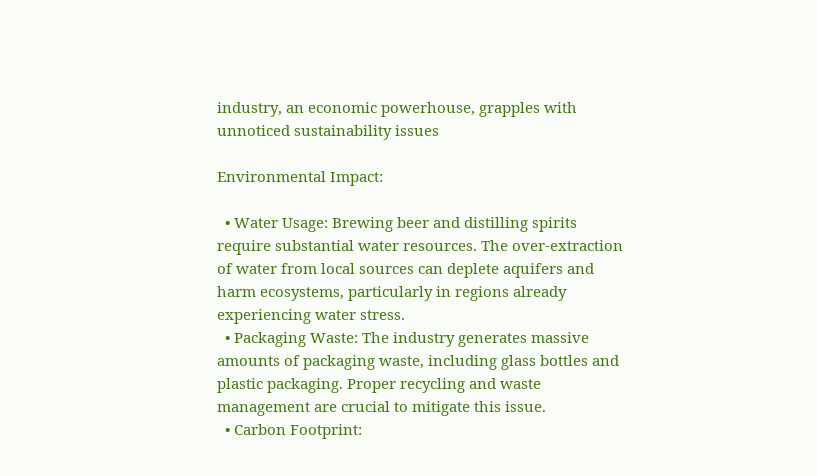industry, an economic powerhouse, grapples with unnoticed sustainability issues

Environmental Impact:

  • Water Usage: Brewing beer and distilling spirits require substantial water resources. The over-extraction of water from local sources can deplete aquifers and harm ecosystems, particularly in regions already experiencing water stress.
  • Packaging Waste: The industry generates massive amounts of packaging waste, including glass bottles and plastic packaging. Proper recycling and waste management are crucial to mitigate this issue.
  • Carbon Footprint: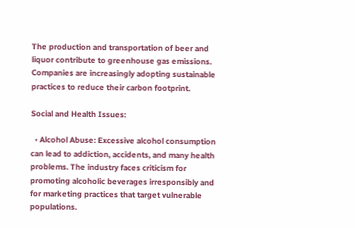The production and transportation of beer and liquor contribute to greenhouse gas emissions. Companies are increasingly adopting sustainable practices to reduce their carbon footprint.

Social and Health Issues:

  • Alcohol Abuse: Excessive alcohol consumption can lead to addiction, accidents, and many health problems. The industry faces criticism for promoting alcoholic beverages irresponsibly and for marketing practices that target vulnerable populations.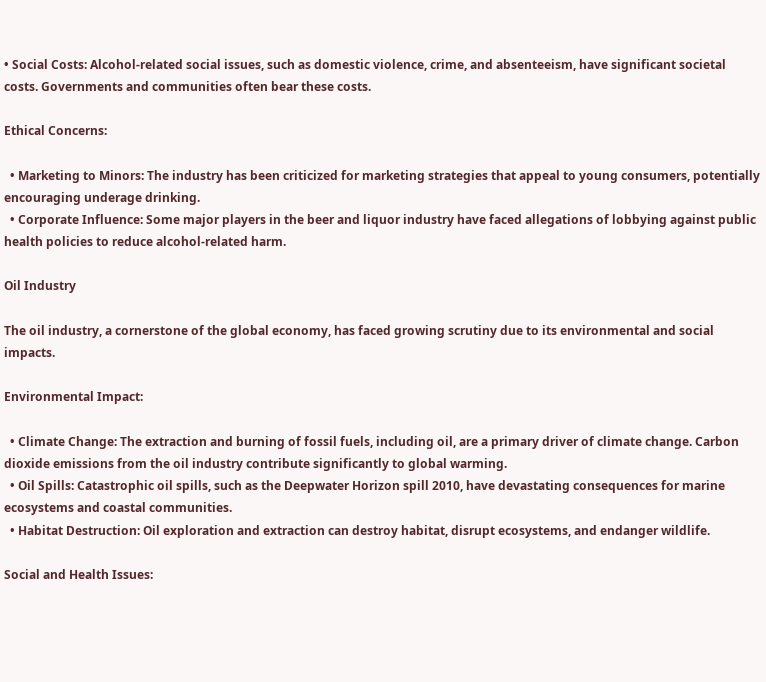• Social Costs: Alcohol-related social issues, such as domestic violence, crime, and absenteeism, have significant societal costs. Governments and communities often bear these costs.

Ethical Concerns:

  • Marketing to Minors: The industry has been criticized for marketing strategies that appeal to young consumers, potentially encouraging underage drinking.
  • Corporate Influence: Some major players in the beer and liquor industry have faced allegations of lobbying against public health policies to reduce alcohol-related harm.

Oil Industry

The oil industry, a cornerstone of the global economy, has faced growing scrutiny due to its environmental and social impacts.

Environmental Impact:

  • Climate Change: The extraction and burning of fossil fuels, including oil, are a primary driver of climate change. Carbon dioxide emissions from the oil industry contribute significantly to global warming.
  • Oil Spills: Catastrophic oil spills, such as the Deepwater Horizon spill 2010, have devastating consequences for marine ecosystems and coastal communities.
  • Habitat Destruction: Oil exploration and extraction can destroy habitat, disrupt ecosystems, and endanger wildlife.

Social and Health Issues: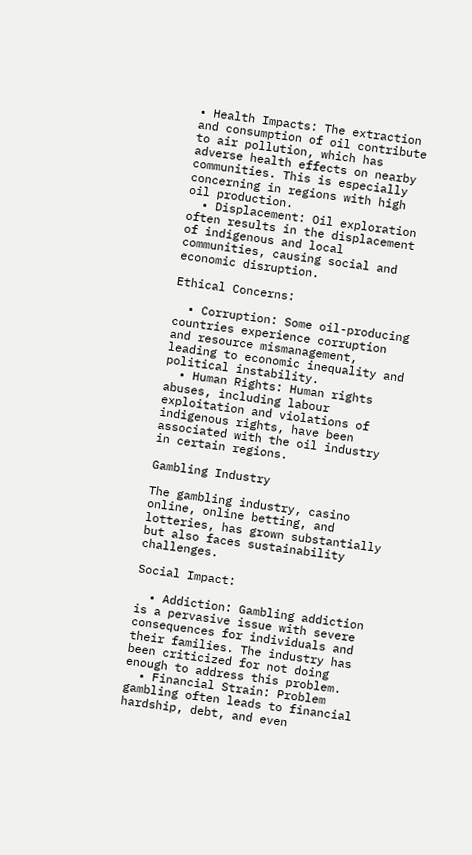• Health Impacts: The extraction and consumption of oil contribute to air pollution, which has adverse health effects on nearby communities. This is especially concerning in regions with high oil production.
  • Displacement: Oil exploration often results in the displacement of indigenous and local communities, causing social and economic disruption.

Ethical Concerns:

  • Corruption: Some oil-producing countries experience corruption and resource mismanagement, leading to economic inequality and political instability.
  • Human Rights: Human rights abuses, including labour exploitation and violations of indigenous rights, have been associated with the oil industry in certain regions.

Gambling Industry

The gambling industry, casino online, online betting, and lotteries, has grown substantially but also faces sustainability challenges.

Social Impact:

  • Addiction: Gambling addiction is a pervasive issue with severe consequences for individuals and their families. The industry has been criticized for not doing enough to address this problem.
  • Financial Strain: Problem gambling often leads to financial hardship, debt, and even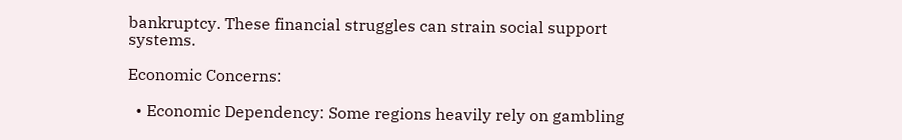bankruptcy. These financial struggles can strain social support systems.

Economic Concerns:

  • Economic Dependency: Some regions heavily rely on gambling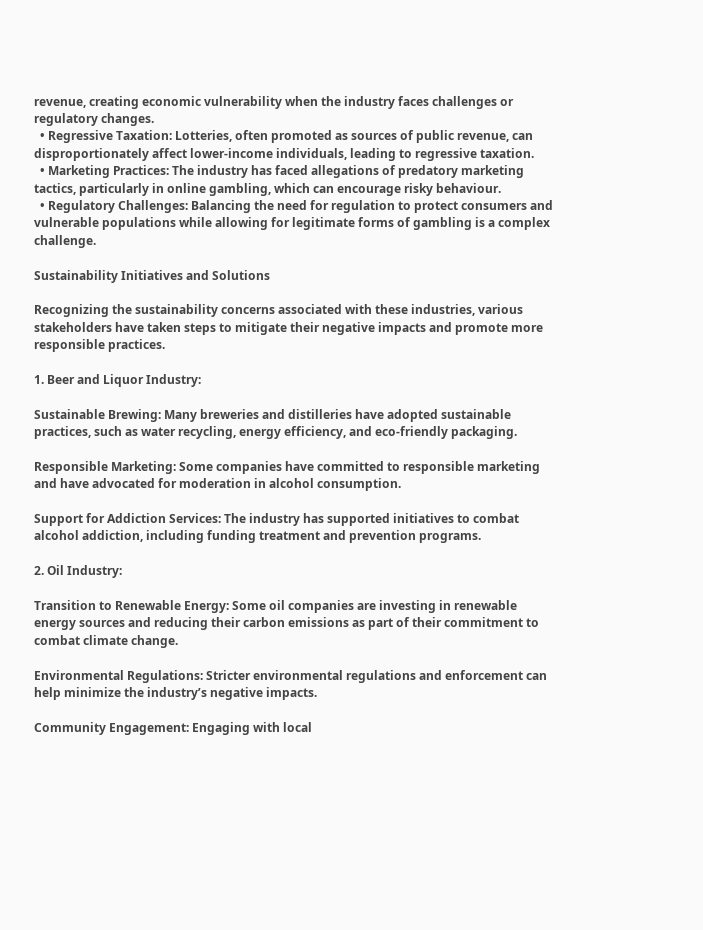revenue, creating economic vulnerability when the industry faces challenges or regulatory changes.
  • Regressive Taxation: Lotteries, often promoted as sources of public revenue, can disproportionately affect lower-income individuals, leading to regressive taxation.
  • Marketing Practices: The industry has faced allegations of predatory marketing tactics, particularly in online gambling, which can encourage risky behaviour.
  • Regulatory Challenges: Balancing the need for regulation to protect consumers and vulnerable populations while allowing for legitimate forms of gambling is a complex challenge.

Sustainability Initiatives and Solutions

Recognizing the sustainability concerns associated with these industries, various stakeholders have taken steps to mitigate their negative impacts and promote more responsible practices.

1. Beer and Liquor Industry:

Sustainable Brewing: Many breweries and distilleries have adopted sustainable practices, such as water recycling, energy efficiency, and eco-friendly packaging.

Responsible Marketing: Some companies have committed to responsible marketing and have advocated for moderation in alcohol consumption.

Support for Addiction Services: The industry has supported initiatives to combat alcohol addiction, including funding treatment and prevention programs.

2. Oil Industry:

Transition to Renewable Energy: Some oil companies are investing in renewable energy sources and reducing their carbon emissions as part of their commitment to combat climate change.

Environmental Regulations: Stricter environmental regulations and enforcement can help minimize the industry’s negative impacts.

Community Engagement: Engaging with local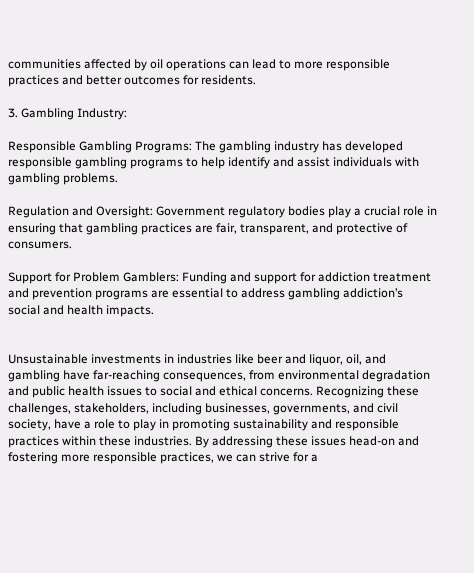communities affected by oil operations can lead to more responsible practices and better outcomes for residents.

3. Gambling Industry:

Responsible Gambling Programs: The gambling industry has developed responsible gambling programs to help identify and assist individuals with gambling problems.

Regulation and Oversight: Government regulatory bodies play a crucial role in ensuring that gambling practices are fair, transparent, and protective of consumers.

Support for Problem Gamblers: Funding and support for addiction treatment and prevention programs are essential to address gambling addiction’s social and health impacts.


Unsustainable investments in industries like beer and liquor, oil, and gambling have far-reaching consequences, from environmental degradation and public health issues to social and ethical concerns. Recognizing these challenges, stakeholders, including businesses, governments, and civil society, have a role to play in promoting sustainability and responsible practices within these industries. By addressing these issues head-on and fostering more responsible practices, we can strive for a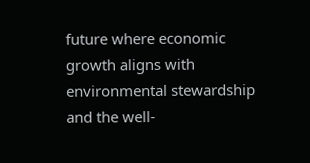future where economic growth aligns with environmental stewardship and the well-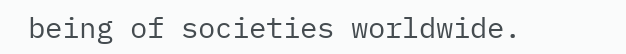being of societies worldwide.